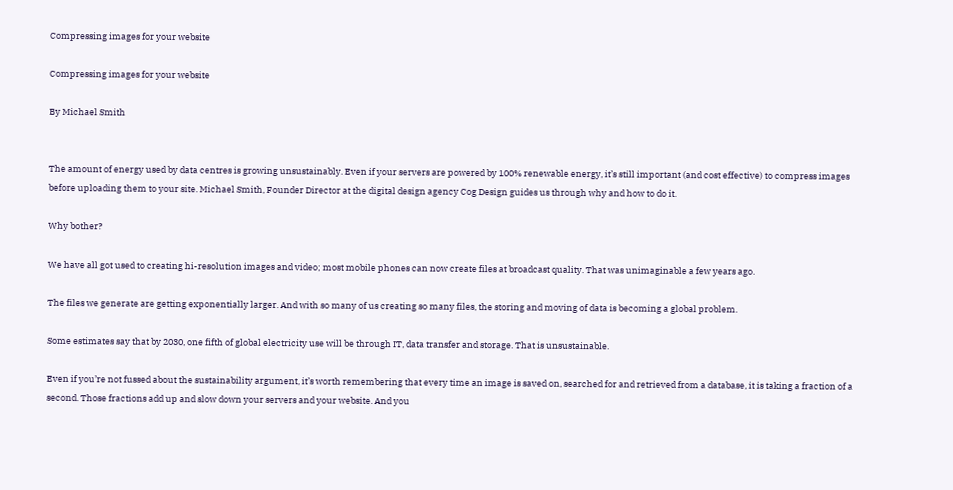Compressing images for your website

Compressing images for your website

By Michael Smith


The amount of energy used by data centres is growing unsustainably. Even if your servers are powered by 100% renewable energy, it’s still important (and cost effective) to compress images before uploading them to your site. Michael Smith, Founder Director at the digital design agency Cog Design guides us through why and how to do it.

Why bother?

We have all got used to creating hi-resolution images and video; most mobile phones can now create files at broadcast quality. That was unimaginable a few years ago.

The files we generate are getting exponentially larger. And with so many of us creating so many files, the storing and moving of data is becoming a global problem.

Some estimates say that by 2030, one fifth of global electricity use will be through IT, data transfer and storage. That is unsustainable.

Even if you’re not fussed about the sustainability argument, it’s worth remembering that every time an image is saved on, searched for and retrieved from a database, it is taking a fraction of a second. Those fractions add up and slow down your servers and your website. And you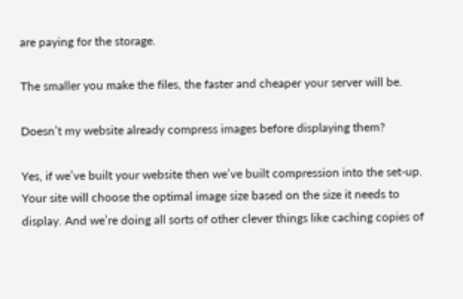are paying for the storage.

The smaller you make the files, the faster and cheaper your server will be.

Doesn’t my website already compress images before displaying them?

Yes, if we’ve built your website then we’ve built compression into the set-up. Your site will choose the optimal image size based on the size it needs to display. And we’re doing all sorts of other clever things like caching copies of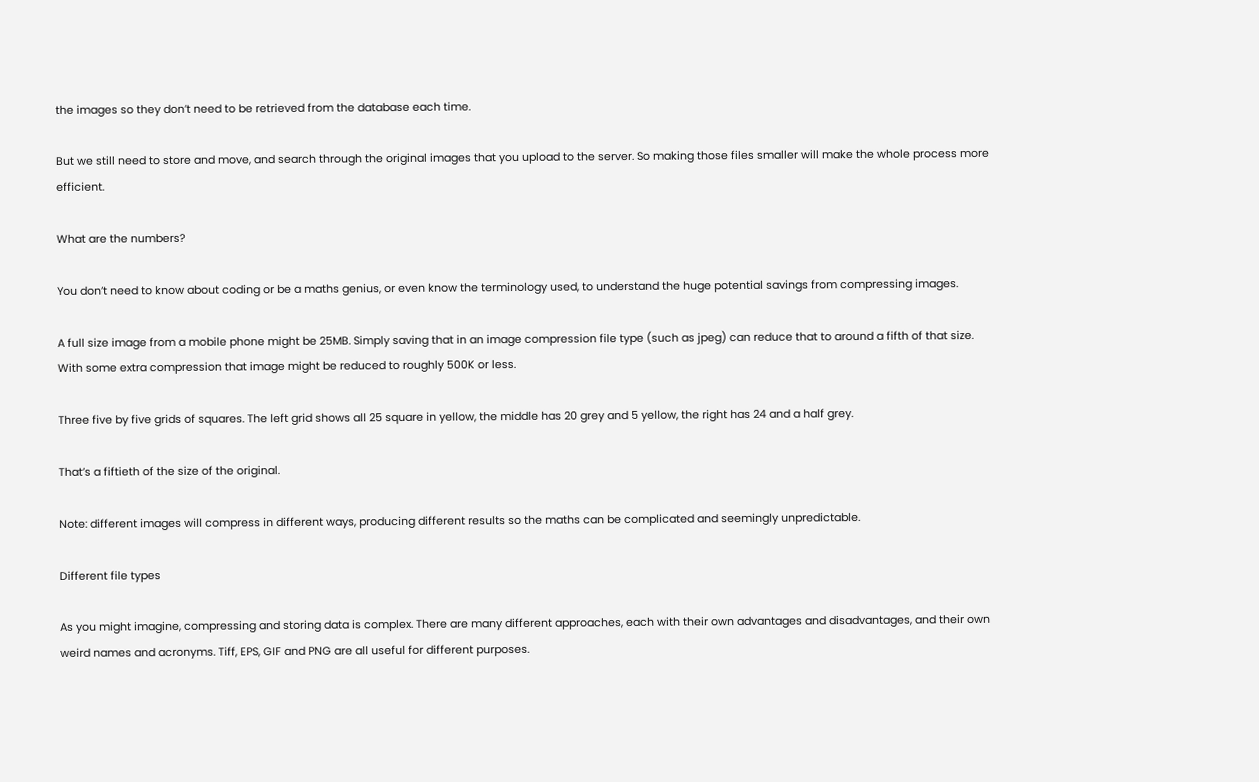the images so they don’t need to be retrieved from the database each time.

But we still need to store and move, and search through the original images that you upload to the server. So making those files smaller will make the whole process more efficient.

What are the numbers?

You don’t need to know about coding or be a maths genius, or even know the terminology used, to understand the huge potential savings from compressing images.

A full size image from a mobile phone might be 25MB. Simply saving that in an image compression file type (such as jpeg) can reduce that to around a fifth of that size. With some extra compression that image might be reduced to roughly 500K or less.

Three five by five grids of squares. The left grid shows all 25 square in yellow, the middle has 20 grey and 5 yellow, the right has 24 and a half grey.

That’s a fiftieth of the size of the original.

Note: different images will compress in different ways, producing different results so the maths can be complicated and seemingly unpredictable.

Different file types

As you might imagine, compressing and storing data is complex. There are many different approaches, each with their own advantages and disadvantages, and their own weird names and acronyms. Tiff, EPS, GIF and PNG are all useful for different purposes.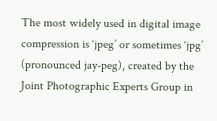The most widely used in digital image compression is ‘jpeg’ or sometimes ‘jpg’ (pronounced jay-peg), created by the Joint Photographic Experts Group in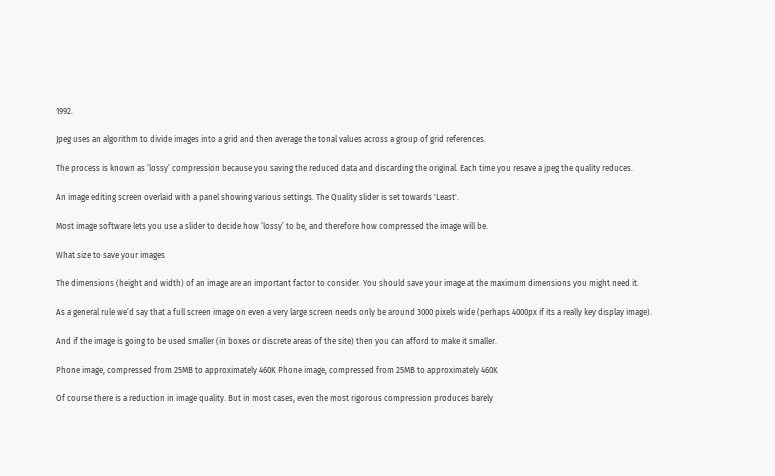1992.

Jpeg uses an algorithm to divide images into a grid and then average the tonal values across a group of grid references.

The process is known as ‘lossy’ compression because you saving the reduced data and discarding the original. Each time you resave a jpeg the quality reduces.

An image editing screen overlaid with a panel showing various settings. The Quality slider is set towards 'Least'.

Most image software lets you use a slider to decide how ‘lossy’ to be, and therefore how compressed the image will be.

What size to save your images

The dimensions (height and width) of an image are an important factor to consider. You should save your image at the maximum dimensions you might need it.

As a general rule we’d say that a full screen image on even a very large screen needs only be around 3000 pixels wide (perhaps 4000px if its a really key display image).

And if the image is going to be used smaller (in boxes or discrete areas of the site) then you can afford to make it smaller.

Phone image, compressed from 25MB to approximately 460K Phone image, compressed from 25MB to approximately 460K

Of course there is a reduction in image quality. But in most cases, even the most rigorous compression produces barely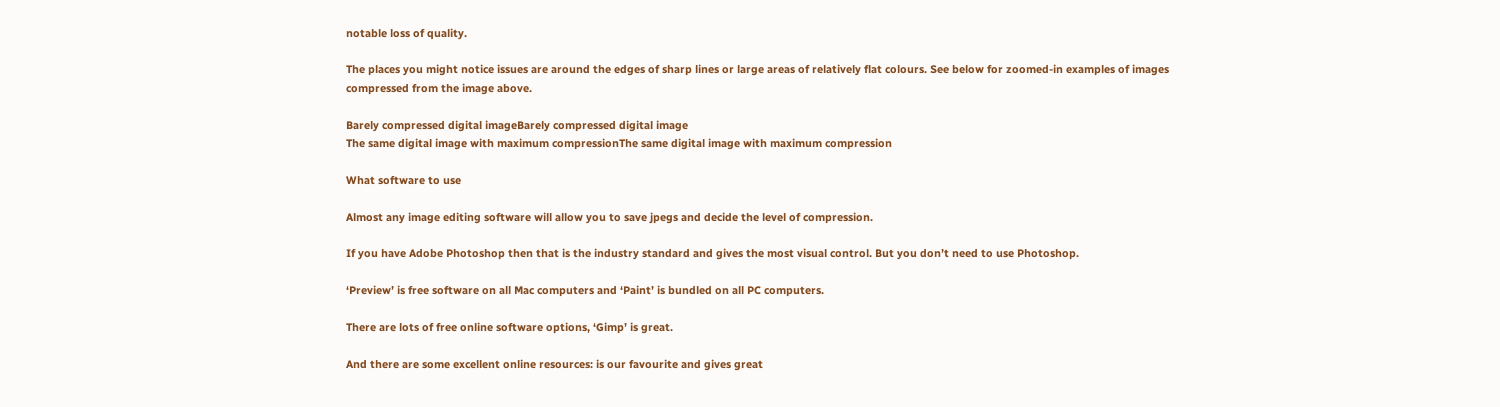notable loss of quality.

The places you might notice issues are around the edges of sharp lines or large areas of relatively flat colours. See below for zoomed-in examples of images compressed from the image above.

Barely compressed digital imageBarely compressed digital image
The same digital image with maximum compressionThe same digital image with maximum compression

What software to use

Almost any image editing software will allow you to save jpegs and decide the level of compression.

If you have Adobe Photoshop then that is the industry standard and gives the most visual control. But you don’t need to use Photoshop.

‘Preview’ is free software on all Mac computers and ‘Paint’ is bundled on all PC computers.

There are lots of free online software options, ‘Gimp’ is great.

And there are some excellent online resources: is our favourite and gives great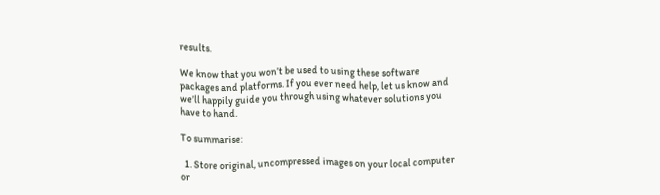results.

We know that you won’t be used to using these software packages and platforms. If you ever need help, let us know and we’ll happily guide you through using whatever solutions you have to hand.

To summarise:

  1. Store original, uncompressed images on your local computer or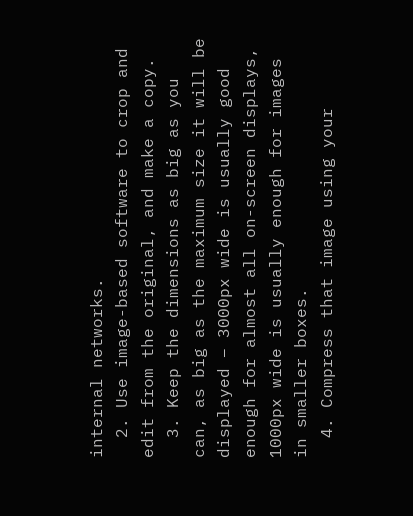internal networks.
  2. Use image-based software to crop and edit from the original, and make a copy.
  3. Keep the dimensions as big as you can, as big as the maximum size it will be displayed – 3000px wide is usually good enough for almost all on-screen displays, 1000px wide is usually enough for images in smaller boxes.
  4. Compress that image using your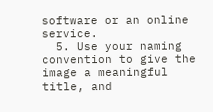software or an online service.
  5. Use your naming convention to give the image a meaningful title, and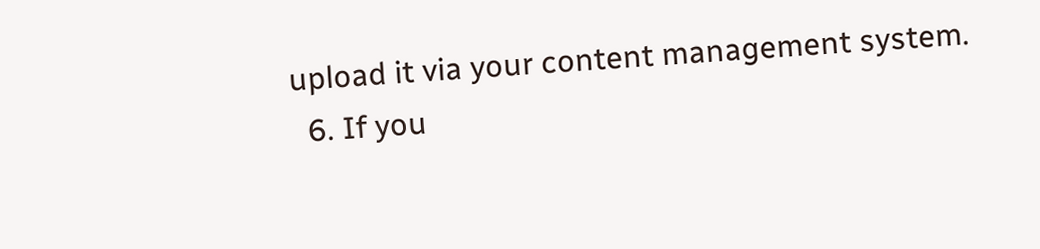upload it via your content management system.
  6. If you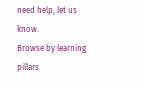need help, let us know.
Browse by learning pillars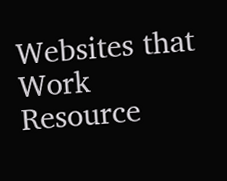Websites that Work
Resource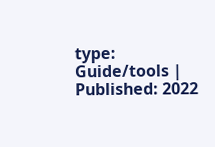type: Guide/tools | Published: 2022